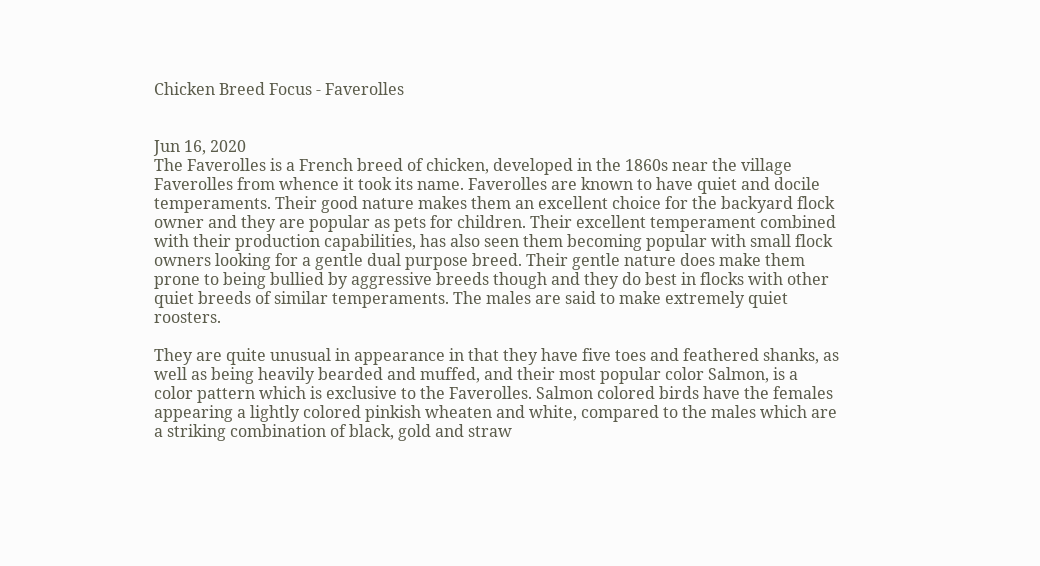Chicken Breed Focus - Faverolles


Jun 16, 2020
The Faverolles is a French breed of chicken, developed in the 1860s near the village Faverolles from whence it took its name. Faverolles are known to have quiet and docile temperaments. Their good nature makes them an excellent choice for the backyard flock owner and they are popular as pets for children. Their excellent temperament combined with their production capabilities, has also seen them becoming popular with small flock owners looking for a gentle dual purpose breed. Their gentle nature does make them prone to being bullied by aggressive breeds though and they do best in flocks with other quiet breeds of similar temperaments. The males are said to make extremely quiet roosters.

They are quite unusual in appearance in that they have five toes and feathered shanks, as well as being heavily bearded and muffed, and their most popular color Salmon, is a color pattern which is exclusive to the Faverolles. Salmon colored birds have the females appearing a lightly colored pinkish wheaten and white, compared to the males which are a striking combination of black, gold and straw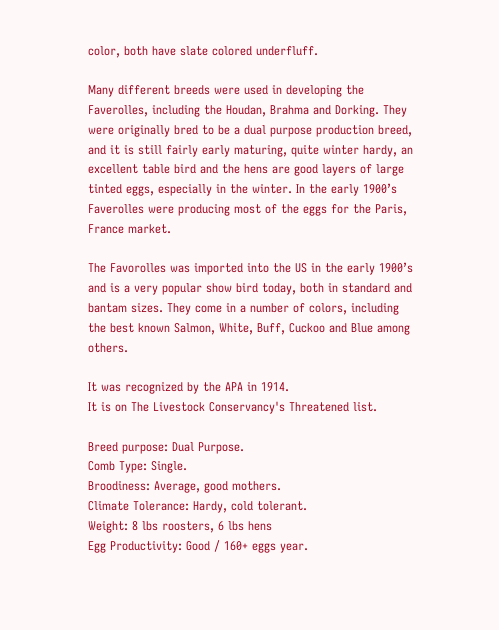color, both have slate colored underfluff.

Many different breeds were used in developing the Faverolles, including the Houdan, Brahma and Dorking. They were originally bred to be a dual purpose production breed, and it is still fairly early maturing, quite winter hardy, an excellent table bird and the hens are good layers of large tinted eggs, especially in the winter. In the early 1900’s Faverolles were producing most of the eggs for the Paris, France market.

The Favorolles was imported into the US in the early 1900’s and is a very popular show bird today, both in standard and bantam sizes. They come in a number of colors, including the best known Salmon, White, Buff, Cuckoo and Blue among others.

It was recognized by the APA in 1914.
It is on The Livestock Conservancy's Threatened list.

Breed purpose: Dual Purpose.
Comb Type: Single.
Broodiness: Average, good mothers.
Climate Tolerance: Hardy, cold tolerant.
Weight: 8 lbs roosters, 6 lbs hens
Egg Productivity: Good / 160+ eggs year.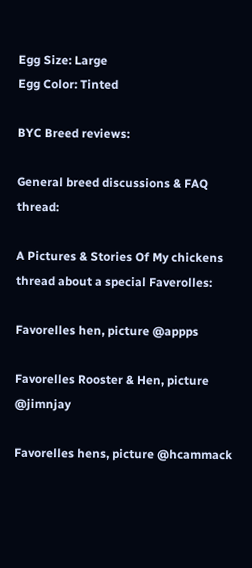Egg Size: Large
Egg Color: Tinted

BYC Breed reviews:

General breed discussions & FAQ thread:

A Pictures & Stories Of My chickens thread about a special Faverolles:

Favorelles hen, picture @appps

Favorelles Rooster & Hen, picture @jimnjay

Favorelles hens, picture @hcammack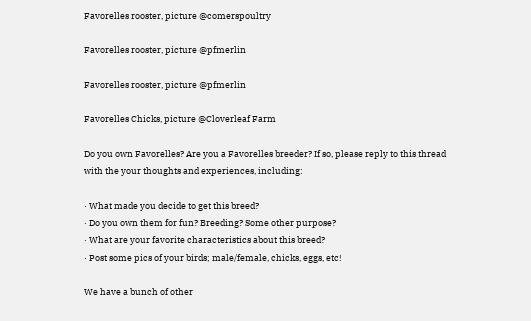Favorelles rooster, picture @comerspoultry

Favorelles rooster, picture @pfmerlin

Favorelles rooster, picture @pfmerlin

Favorelles Chicks, picture @Cloverleaf Farm

Do you own Favorelles? Are you a Favorelles breeder? If so, please reply to this thread with the your thoughts and experiences, including:

· What made you decide to get this breed?
· Do you own them for fun? Breeding? Some other purpose?
· What are your favorite characteristics about this breed?
· Post some pics of your birds; male/female, chicks, eggs, etc!

We have a bunch of other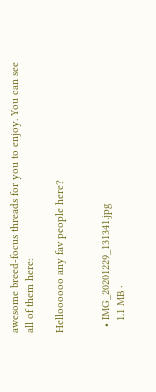awesome breed-focus threads for you to enjoy. You can see all of them here:

Helloooooo any fav people here?


  • IMG_20201229_131341.jpg
    1.1 MB ·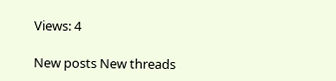Views: 4

New posts New threads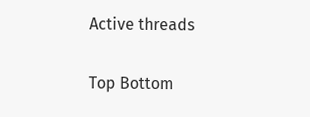Active threads

Top Bottom